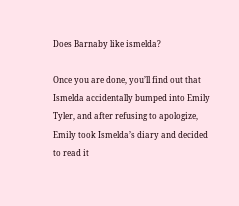Does Barnaby like ismelda?

Once you are done, you’ll find out that Ismelda accidentally bumped into Emily Tyler, and after refusing to apologize, Emily took Ismelda’s diary and decided to read it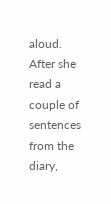aloud. After she read a couple of sentences from the diary,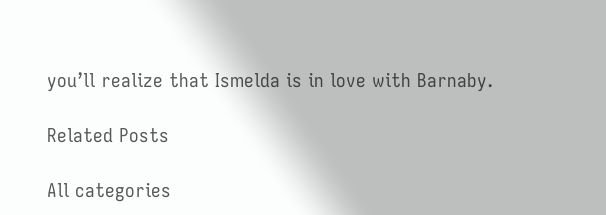you’ll realize that Ismelda is in love with Barnaby.

Related Posts

All categories